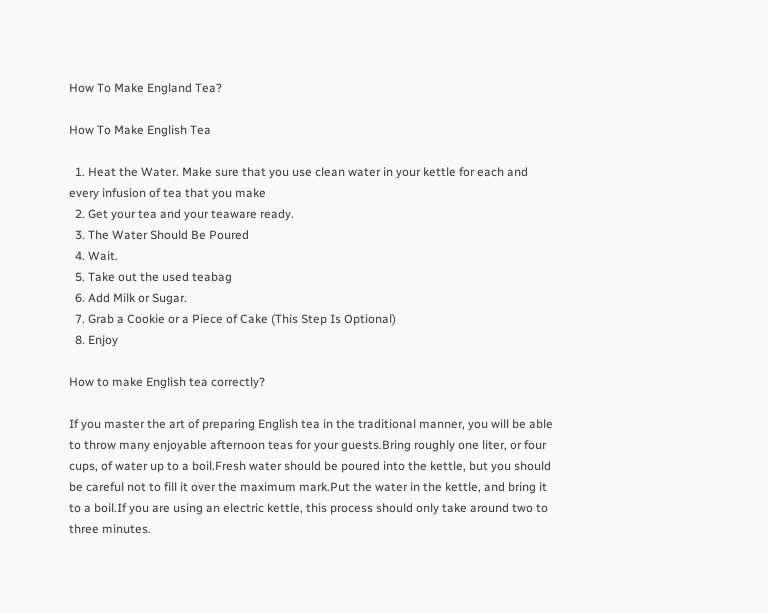How To Make England Tea?

How To Make English Tea

  1. Heat the Water. Make sure that you use clean water in your kettle for each and every infusion of tea that you make
  2. Get your tea and your teaware ready.
  3. The Water Should Be Poured
  4. Wait.
  5. Take out the used teabag
  6. Add Milk or Sugar.
  7. Grab a Cookie or a Piece of Cake (This Step Is Optional)
  8. Enjoy

How to make English tea correctly?

If you master the art of preparing English tea in the traditional manner, you will be able to throw many enjoyable afternoon teas for your guests.Bring roughly one liter, or four cups, of water up to a boil.Fresh water should be poured into the kettle, but you should be careful not to fill it over the maximum mark.Put the water in the kettle, and bring it to a boil.If you are using an electric kettle, this process should only take around two to three minutes.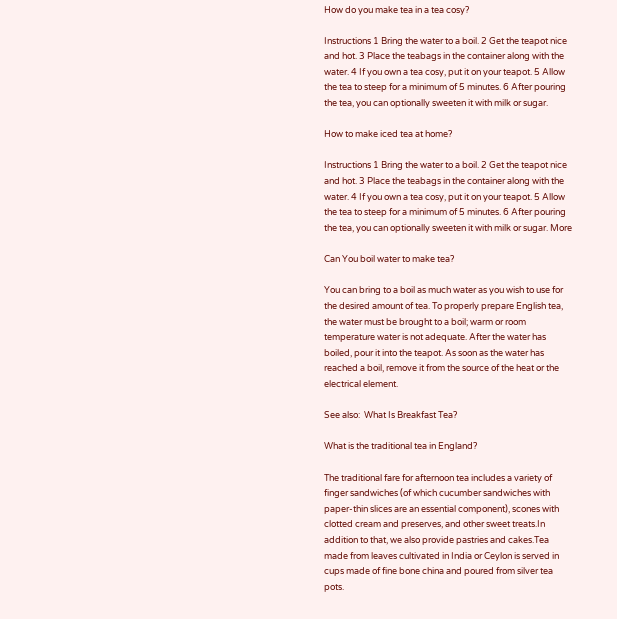How do you make tea in a tea cosy?

Instructions 1 Bring the water to a boil. 2 Get the teapot nice and hot. 3 Place the teabags in the container along with the water. 4 If you own a tea cosy, put it on your teapot. 5 Allow the tea to steep for a minimum of 5 minutes. 6 After pouring the tea, you can optionally sweeten it with milk or sugar.

How to make iced tea at home?

Instructions 1 Bring the water to a boil. 2 Get the teapot nice and hot. 3 Place the teabags in the container along with the water. 4 If you own a tea cosy, put it on your teapot. 5 Allow the tea to steep for a minimum of 5 minutes. 6 After pouring the tea, you can optionally sweeten it with milk or sugar. More

Can You boil water to make tea?

You can bring to a boil as much water as you wish to use for the desired amount of tea. To properly prepare English tea, the water must be brought to a boil; warm or room temperature water is not adequate. After the water has boiled, pour it into the teapot. As soon as the water has reached a boil, remove it from the source of the heat or the electrical element.

See also:  What Is Breakfast Tea?

What is the traditional tea in England?

The traditional fare for afternoon tea includes a variety of finger sandwiches (of which cucumber sandwiches with paper-thin slices are an essential component), scones with clotted cream and preserves, and other sweet treats.In addition to that, we also provide pastries and cakes.Tea made from leaves cultivated in India or Ceylon is served in cups made of fine bone china and poured from silver tea pots.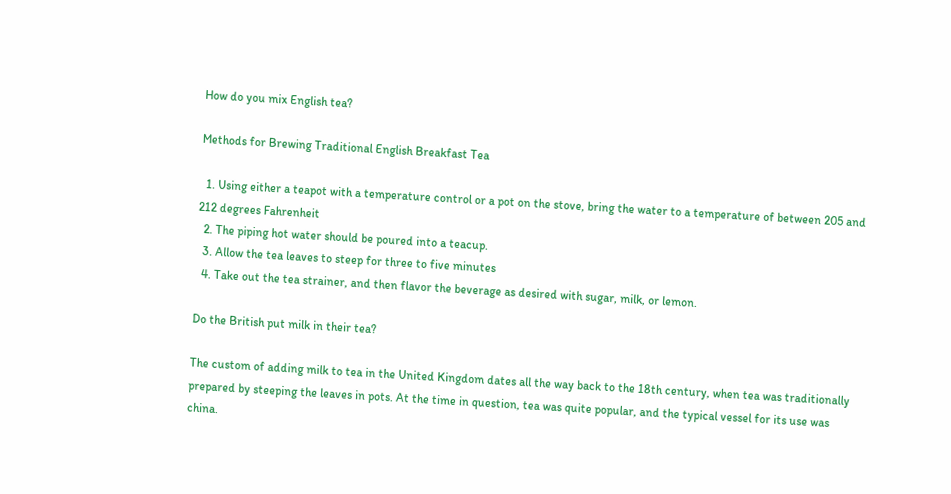How do you mix English tea?

Methods for Brewing Traditional English Breakfast Tea

  1. Using either a teapot with a temperature control or a pot on the stove, bring the water to a temperature of between 205 and 212 degrees Fahrenheit
  2. The piping hot water should be poured into a teacup.
  3. Allow the tea leaves to steep for three to five minutes
  4. Take out the tea strainer, and then flavor the beverage as desired with sugar, milk, or lemon.

Do the British put milk in their tea?

The custom of adding milk to tea in the United Kingdom dates all the way back to the 18th century, when tea was traditionally prepared by steeping the leaves in pots. At the time in question, tea was quite popular, and the typical vessel for its use was china.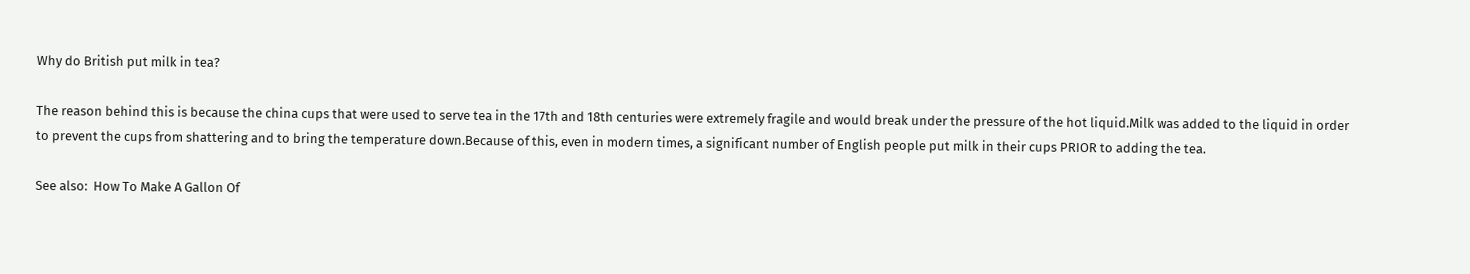Why do British put milk in tea?

The reason behind this is because the china cups that were used to serve tea in the 17th and 18th centuries were extremely fragile and would break under the pressure of the hot liquid.Milk was added to the liquid in order to prevent the cups from shattering and to bring the temperature down.Because of this, even in modern times, a significant number of English people put milk in their cups PRIOR to adding the tea.

See also:  How To Make A Gallon Of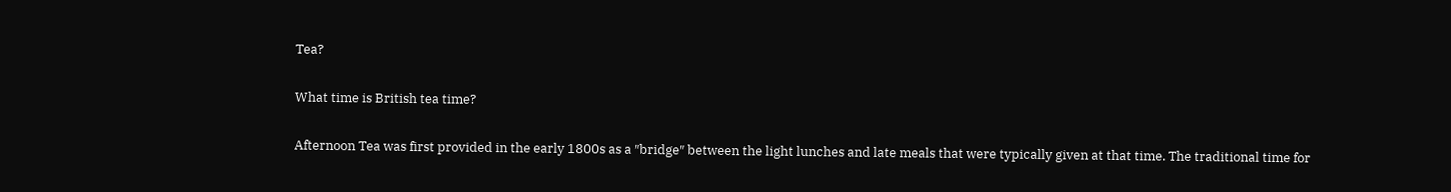Tea?

What time is British tea time?

Afternoon Tea was first provided in the early 1800s as a ″bridge″ between the light lunches and late meals that were typically given at that time. The traditional time for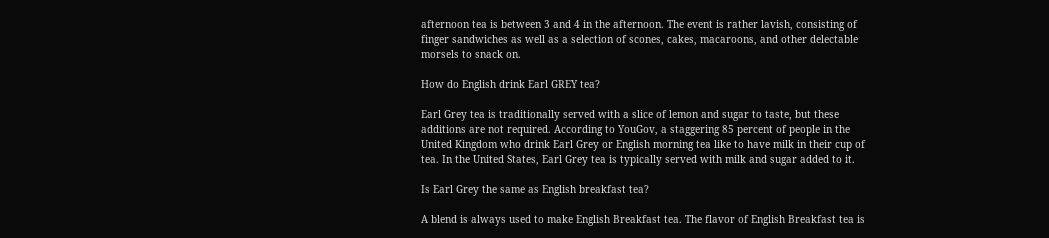afternoon tea is between 3 and 4 in the afternoon. The event is rather lavish, consisting of finger sandwiches as well as a selection of scones, cakes, macaroons, and other delectable morsels to snack on.

How do English drink Earl GREY tea?

Earl Grey tea is traditionally served with a slice of lemon and sugar to taste, but these additions are not required. According to YouGov, a staggering 85 percent of people in the United Kingdom who drink Earl Grey or English morning tea like to have milk in their cup of tea. In the United States, Earl Grey tea is typically served with milk and sugar added to it.

Is Earl Grey the same as English breakfast tea?

A blend is always used to make English Breakfast tea. The flavor of English Breakfast tea is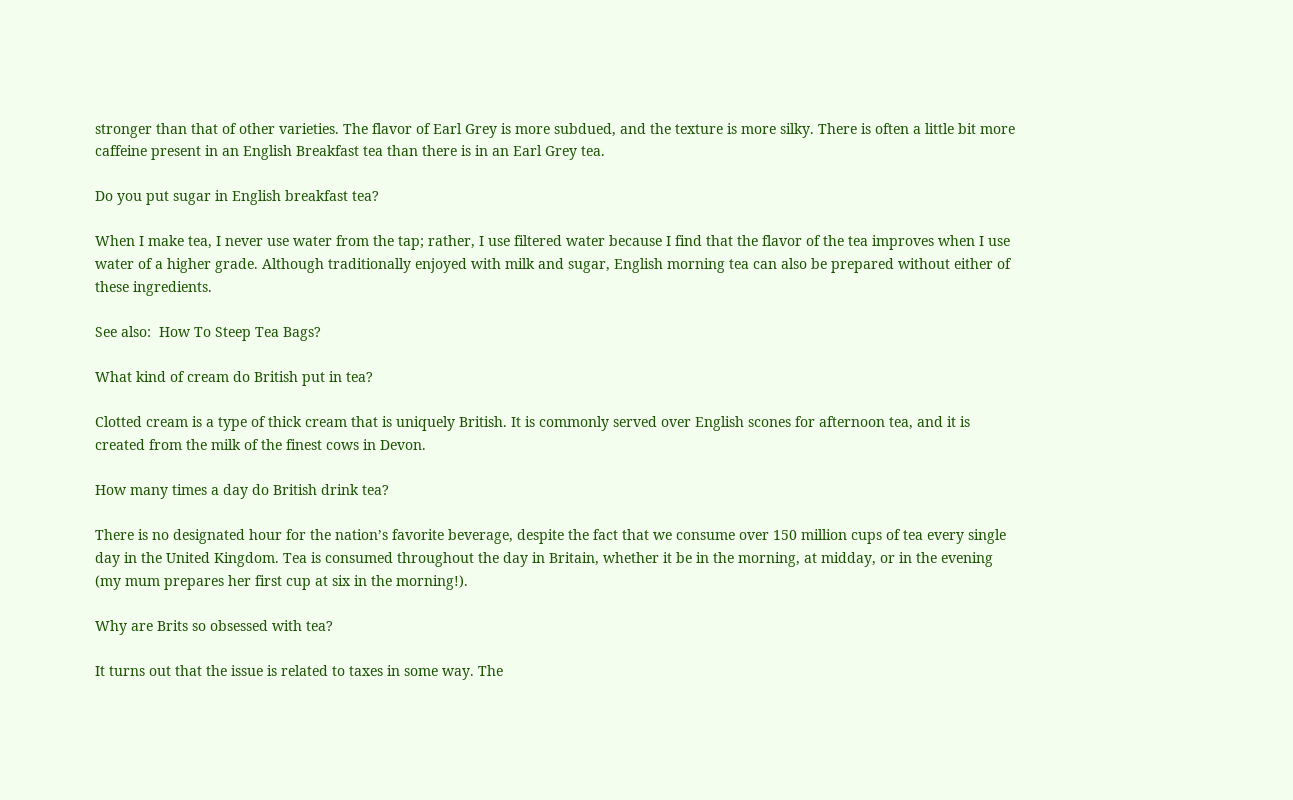stronger than that of other varieties. The flavor of Earl Grey is more subdued, and the texture is more silky. There is often a little bit more caffeine present in an English Breakfast tea than there is in an Earl Grey tea.

Do you put sugar in English breakfast tea?

When I make tea, I never use water from the tap; rather, I use filtered water because I find that the flavor of the tea improves when I use water of a higher grade. Although traditionally enjoyed with milk and sugar, English morning tea can also be prepared without either of these ingredients.

See also:  How To Steep Tea Bags?

What kind of cream do British put in tea?

Clotted cream is a type of thick cream that is uniquely British. It is commonly served over English scones for afternoon tea, and it is created from the milk of the finest cows in Devon.

How many times a day do British drink tea?

There is no designated hour for the nation’s favorite beverage, despite the fact that we consume over 150 million cups of tea every single day in the United Kingdom. Tea is consumed throughout the day in Britain, whether it be in the morning, at midday, or in the evening (my mum prepares her first cup at six in the morning!).

Why are Brits so obsessed with tea?

It turns out that the issue is related to taxes in some way. The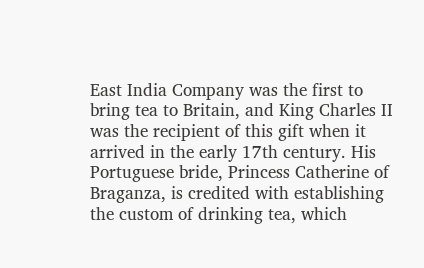East India Company was the first to bring tea to Britain, and King Charles II was the recipient of this gift when it arrived in the early 17th century. His Portuguese bride, Princess Catherine of Braganza, is credited with establishing the custom of drinking tea, which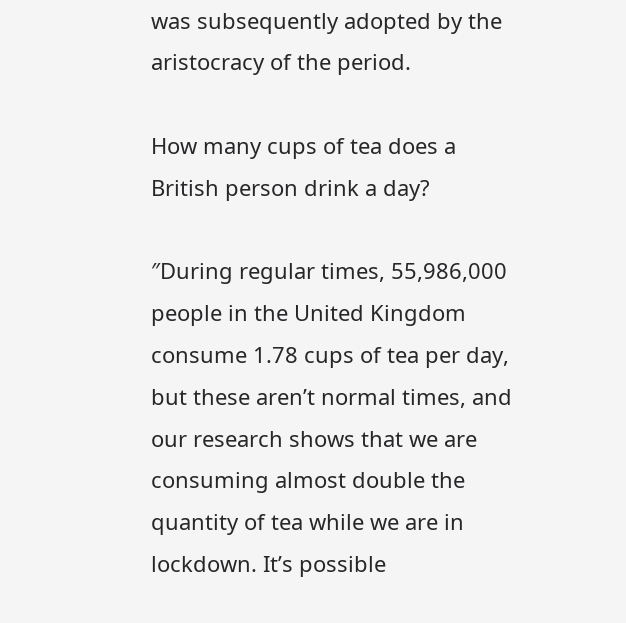was subsequently adopted by the aristocracy of the period.

How many cups of tea does a British person drink a day?

″During regular times, 55,986,000 people in the United Kingdom consume 1.78 cups of tea per day, but these aren’t normal times, and our research shows that we are consuming almost double the quantity of tea while we are in lockdown. It’s possible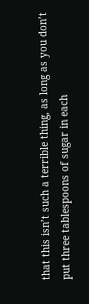that this isn’t such a terrible thing, as long as you don’t put three tablespoons of sugar in each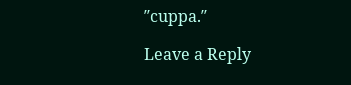″cuppa.″

Leave a Reply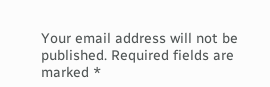Your email address will not be published. Required fields are marked *